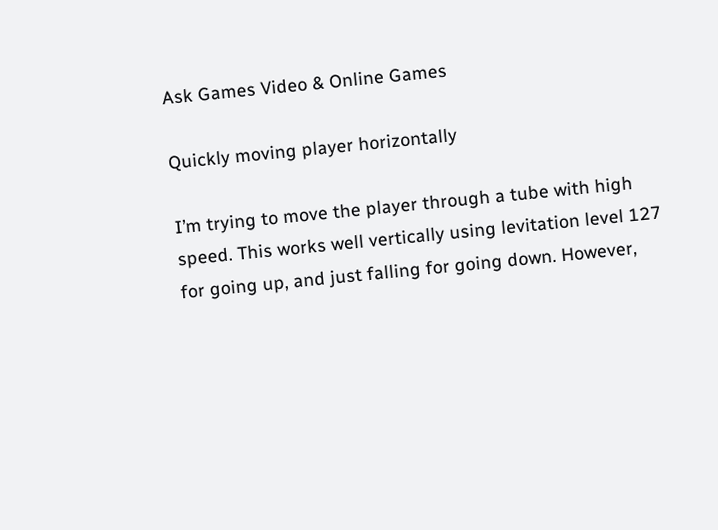Ask Games Video & Online Games

Quickly moving player horizontally

I’m trying to move the player through a tube with high speed. This works well vertically using levitation level 127 for going up, and just falling for going down. However,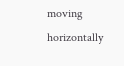moving horizontally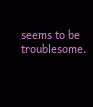seems to be troublesome.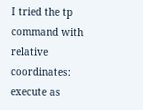I tried the tp command with relative coordinates: execute as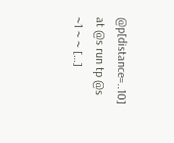@p[distance=..10] at @s run tp @s ~1 ~ ~ […]